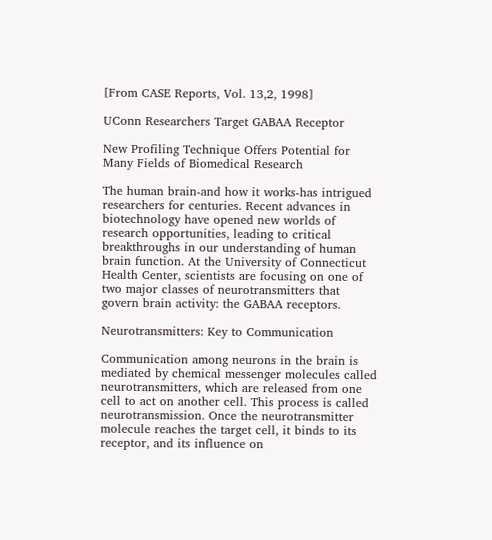[From CASE Reports, Vol. 13,2, 1998]

UConn Researchers Target GABAA Receptor

New Profiling Technique Offers Potential for Many Fields of Biomedical Research

The human brain-and how it works-has intrigued researchers for centuries. Recent advances in biotechnology have opened new worlds of research opportunities, leading to critical breakthroughs in our understanding of human brain function. At the University of Connecticut Health Center, scientists are focusing on one of two major classes of neurotransmitters that govern brain activity: the GABAA receptors.

Neurotransmitters: Key to Communication

Communication among neurons in the brain is mediated by chemical messenger molecules called neurotransmitters, which are released from one cell to act on another cell. This process is called neurotransmission. Once the neurotransmitter molecule reaches the target cell, it binds to its receptor, and its influence on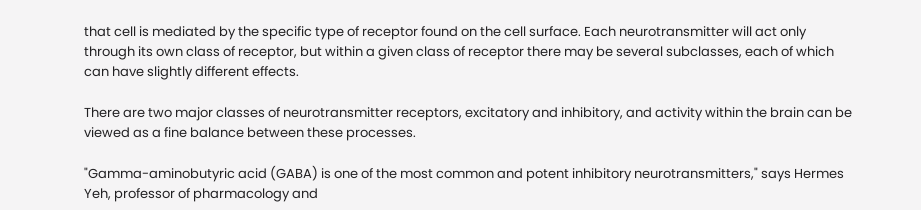that cell is mediated by the specific type of receptor found on the cell surface. Each neurotransmitter will act only through its own class of receptor, but within a given class of receptor there may be several subclasses, each of which can have slightly different effects.

There are two major classes of neurotransmitter receptors, excitatory and inhibitory, and activity within the brain can be viewed as a fine balance between these processes.

"Gamma-aminobutyric acid (GABA) is one of the most common and potent inhibitory neurotransmitters," says Hermes Yeh, professor of pharmacology and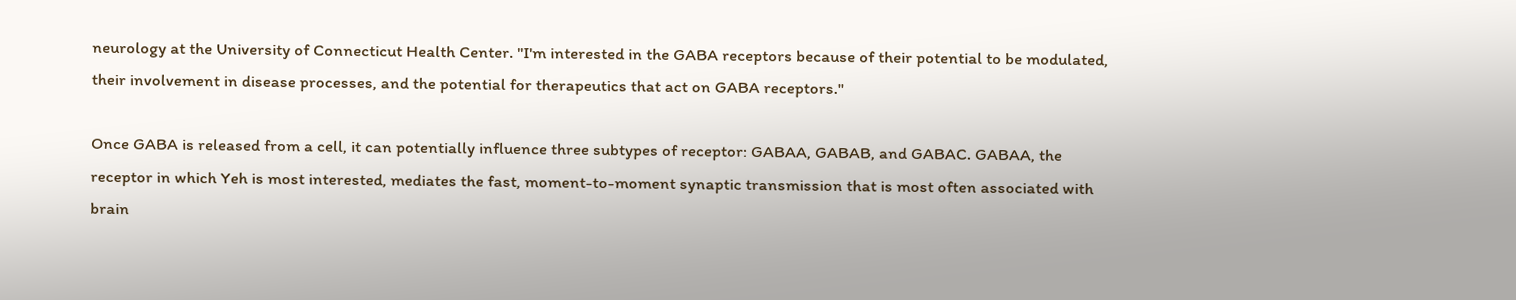neurology at the University of Connecticut Health Center. "I'm interested in the GABA receptors because of their potential to be modulated, their involvement in disease processes, and the potential for therapeutics that act on GABA receptors."

Once GABA is released from a cell, it can potentially influence three subtypes of receptor: GABAA, GABAB, and GABAC. GABAA, the receptor in which Yeh is most interested, mediates the fast, moment-to-moment synaptic transmission that is most often associated with brain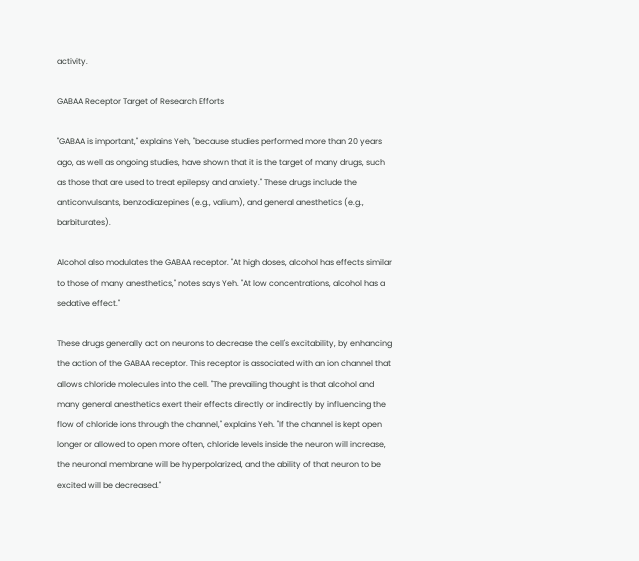activity.

GABAA Receptor Target of Research Efforts

"GABAA is important," explains Yeh, "because studies performed more than 20 years ago, as well as ongoing studies, have shown that it is the target of many drugs, such as those that are used to treat epilepsy and anxiety." These drugs include the anticonvulsants, benzodiazepines (e.g., valium), and general anesthetics (e.g., barbiturates).

Alcohol also modulates the GABAA receptor. "At high doses, alcohol has effects similar to those of many anesthetics," notes says Yeh. "At low concentrations, alcohol has a sedative effect."

These drugs generally act on neurons to decrease the cell's excitability, by enhancing the action of the GABAA receptor. This receptor is associated with an ion channel that allows chloride molecules into the cell. "The prevailing thought is that alcohol and many general anesthetics exert their effects directly or indirectly by influencing the flow of chloride ions through the channel," explains Yeh. "If the channel is kept open longer or allowed to open more often, chloride levels inside the neuron will increase, the neuronal membrane will be hyperpolarized, and the ability of that neuron to be excited will be decreased."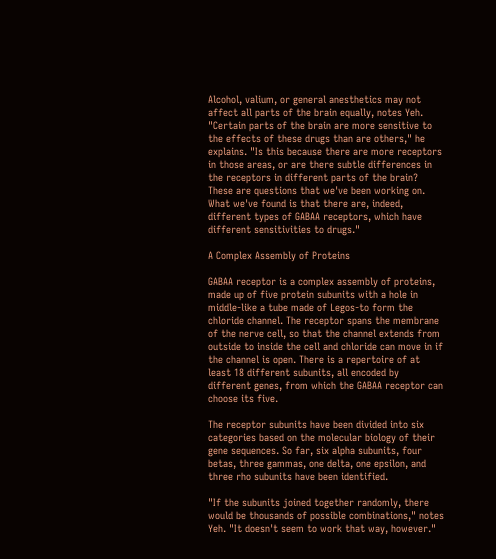Alcohol, valium, or general anesthetics may not affect all parts of the brain equally, notes Yeh. "Certain parts of the brain are more sensitive to the effects of these drugs than are others," he explains. "Is this because there are more receptors in those areas, or are there subtle differences in the receptors in different parts of the brain? These are questions that we've been working on. What we've found is that there are, indeed, different types of GABAA receptors, which have different sensitivities to drugs."

A Complex Assembly of Proteins

GABAA receptor is a complex assembly of proteins, made up of five protein subunits with a hole in middle-like a tube made of Legos-to form the chloride channel. The receptor spans the membrane of the nerve cell, so that the channel extends from outside to inside the cell and chloride can move in if the channel is open. There is a repertoire of at least 18 different subunits, all encoded by different genes, from which the GABAA receptor can choose its five.

The receptor subunits have been divided into six categories based on the molecular biology of their gene sequences. So far, six alpha subunits, four betas, three gammas, one delta, one epsilon, and three rho subunits have been identified.

"If the subunits joined together randomly, there would be thousands of possible combinations," notes Yeh. "It doesn't seem to work that way, however."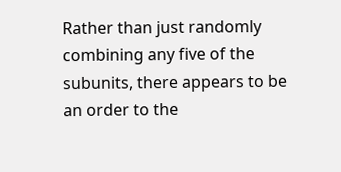Rather than just randomly combining any five of the subunits, there appears to be an order to the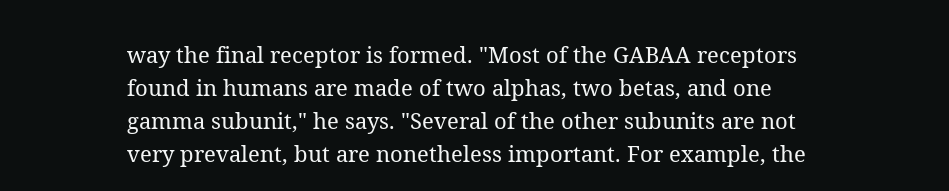way the final receptor is formed. "Most of the GABAA receptors found in humans are made of two alphas, two betas, and one gamma subunit," he says. "Several of the other subunits are not very prevalent, but are nonetheless important. For example, the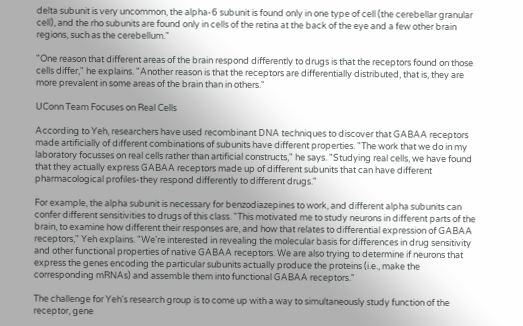delta subunit is very uncommon, the alpha-6 subunit is found only in one type of cell (the cerebellar granular cell), and the rho subunits are found only in cells of the retina at the back of the eye and a few other brain regions, such as the cerebellum."

"One reason that different areas of the brain respond differently to drugs is that the receptors found on those cells differ," he explains. "Another reason is that the receptors are differentially distributed, that is, they are more prevalent in some areas of the brain than in others."

UConn Team Focuses on Real Cells

According to Yeh, researchers have used recombinant DNA techniques to discover that GABAA receptors made artificially of different combinations of subunits have different properties. "The work that we do in my laboratory focusses on real cells rather than artificial constructs," he says. "Studying real cells, we have found that they actually express GABAA receptors made up of different subunits that can have different pharmacological profiles-they respond differently to different drugs."

For example, the alpha subunit is necessary for benzodiazepines to work, and different alpha subunits can confer different sensitivities to drugs of this class. "This motivated me to study neurons in different parts of the brain, to examine how different their responses are, and how that relates to differential expression of GABAA receptors," Yeh explains. "We're interested in revealing the molecular basis for differences in drug sensitivity and other functional properties of native GABAA receptors. We are also trying to determine if neurons that express the genes encoding the particular subunits actually produce the proteins (i.e., make the corresponding mRNAs) and assemble them into functional GABAA receptors."

The challenge for Yeh's research group is to come up with a way to simultaneously study function of the receptor, gene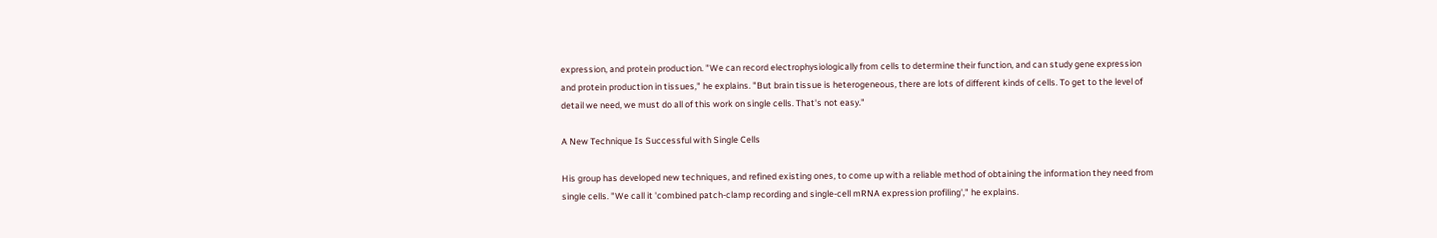expression, and protein production. "We can record electrophysiologically from cells to determine their function, and can study gene expression and protein production in tissues," he explains. "But brain tissue is heterogeneous, there are lots of different kinds of cells. To get to the level of detail we need, we must do all of this work on single cells. That's not easy."

A New Technique Is Successful with Single Cells

His group has developed new techniques, and refined existing ones, to come up with a reliable method of obtaining the information they need from single cells. "We call it 'combined patch-clamp recording and single-cell mRNA expression profiling'," he explains.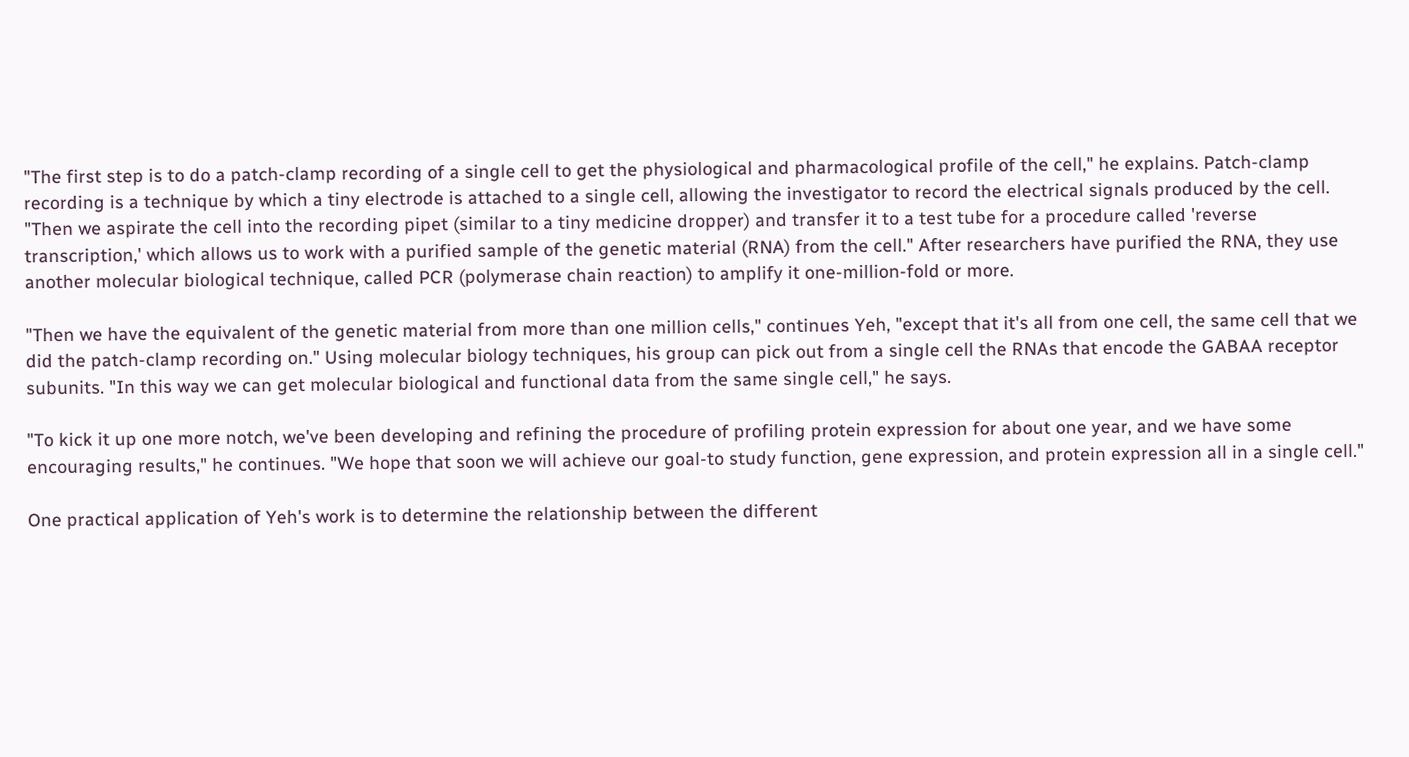"The first step is to do a patch-clamp recording of a single cell to get the physiological and pharmacological profile of the cell," he explains. Patch-clamp recording is a technique by which a tiny electrode is attached to a single cell, allowing the investigator to record the electrical signals produced by the cell. "Then we aspirate the cell into the recording pipet (similar to a tiny medicine dropper) and transfer it to a test tube for a procedure called 'reverse transcription,' which allows us to work with a purified sample of the genetic material (RNA) from the cell." After researchers have purified the RNA, they use another molecular biological technique, called PCR (polymerase chain reaction) to amplify it one-million-fold or more.

"Then we have the equivalent of the genetic material from more than one million cells," continues Yeh, "except that it's all from one cell, the same cell that we did the patch-clamp recording on." Using molecular biology techniques, his group can pick out from a single cell the RNAs that encode the GABAA receptor subunits. "In this way we can get molecular biological and functional data from the same single cell," he says.

"To kick it up one more notch, we've been developing and refining the procedure of profiling protein expression for about one year, and we have some encouraging results," he continues. "We hope that soon we will achieve our goal-to study function, gene expression, and protein expression all in a single cell."

One practical application of Yeh's work is to determine the relationship between the different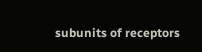subunits of receptors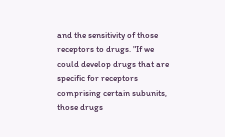and the sensitivity of those receptors to drugs. "If we could develop drugs that are specific for receptors comprising certain subunits, those drugs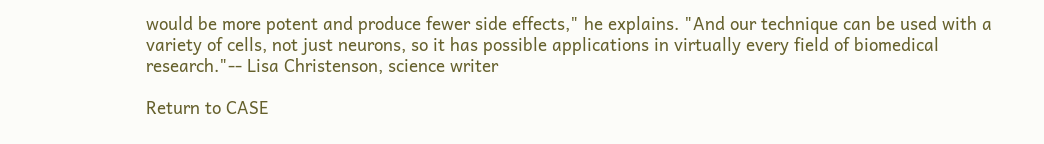would be more potent and produce fewer side effects," he explains. "And our technique can be used with a variety of cells, not just neurons, so it has possible applications in virtually every field of biomedical research."-- Lisa Christenson, science writer

Return to CASE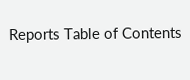Reports Table of Contents